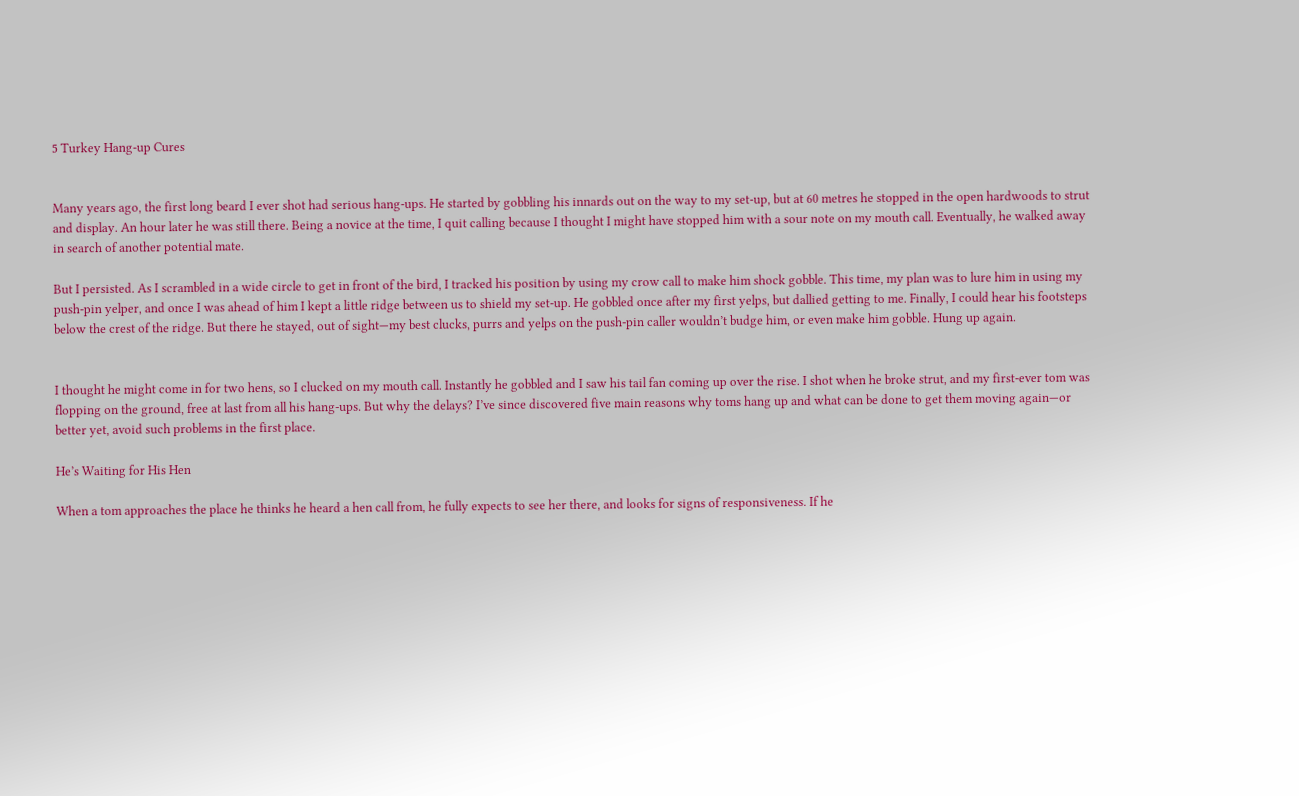5 Turkey Hang-up Cures


Many years ago, the first long beard I ever shot had serious hang-ups. He started by gobbling his innards out on the way to my set-up, but at 60 metres he stopped in the open hardwoods to strut and display. An hour later he was still there. Being a novice at the time, I quit calling because I thought I might have stopped him with a sour note on my mouth call. Eventually, he walked away in search of another potential mate.

But I persisted. As I scrambled in a wide circle to get in front of the bird, I tracked his position by using my crow call to make him shock gobble. This time, my plan was to lure him in using my push-pin yelper, and once I was ahead of him I kept a little ridge between us to shield my set-up. He gobbled once after my first yelps, but dallied getting to me. Finally, I could hear his footsteps below the crest of the ridge. But there he stayed, out of sight—my best clucks, purrs and yelps on the push-pin caller wouldn’t budge him, or even make him gobble. Hung up again.


I thought he might come in for two hens, so I clucked on my mouth call. Instantly he gobbled and I saw his tail fan coming up over the rise. I shot when he broke strut, and my first-ever tom was flopping on the ground, free at last from all his hang-ups. But why the delays? I’ve since discovered five main reasons why toms hang up and what can be done to get them moving again—or better yet, avoid such problems in the first place.

He’s Waiting for His Hen

When a tom approaches the place he thinks he heard a hen call from, he fully expects to see her there, and looks for signs of responsiveness. If he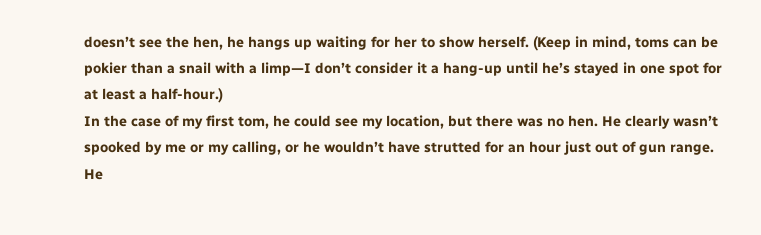doesn’t see the hen, he hangs up waiting for her to show herself. (Keep in mind, toms can be pokier than a snail with a limp—I don’t consider it a hang-up until he’s stayed in one spot for at least a half-hour.)
In the case of my first tom, he could see my location, but there was no hen. He clearly wasn’t spooked by me or my calling, or he wouldn’t have strutted for an hour just out of gun range. He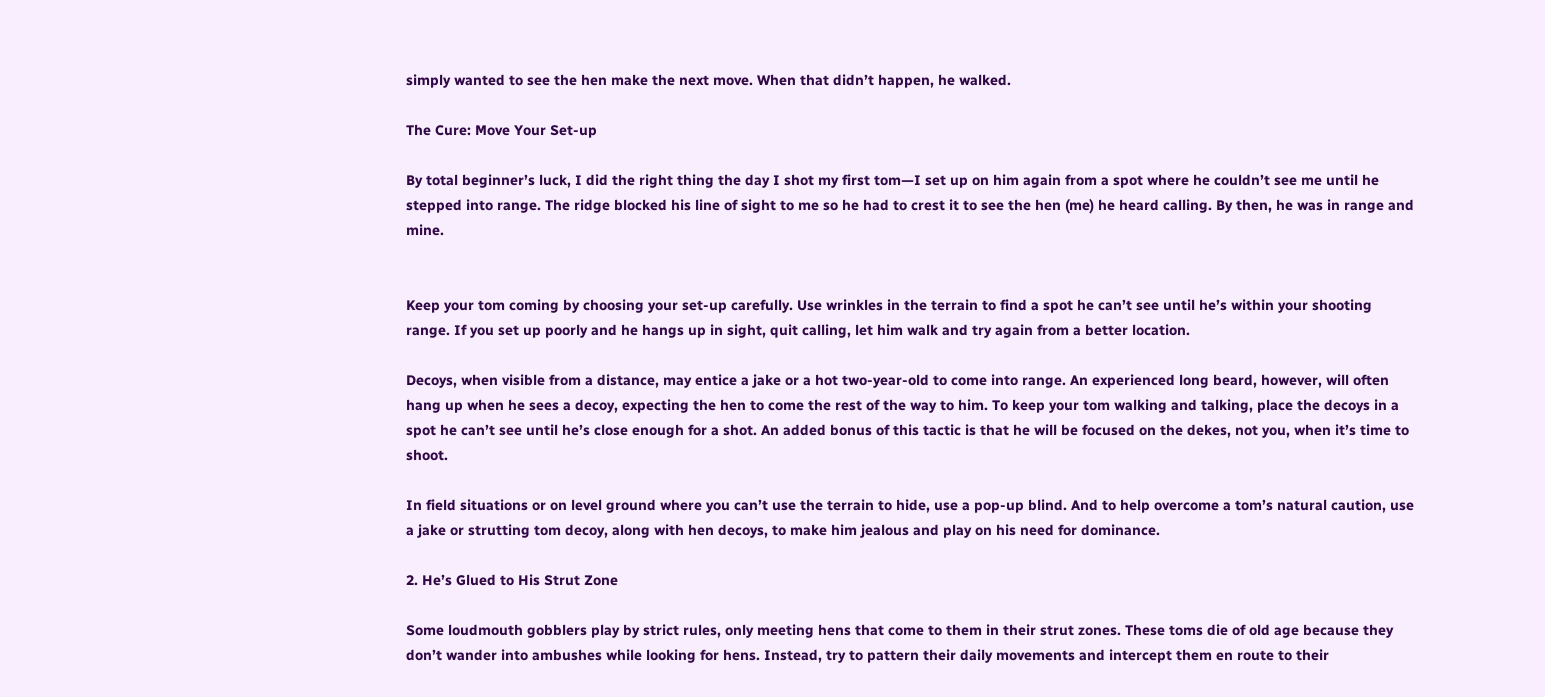simply wanted to see the hen make the next move. When that didn’t happen, he walked.

The Cure: Move Your Set-up

By total beginner’s luck, I did the right thing the day I shot my first tom—I set up on him again from a spot where he couldn’t see me until he stepped into range. The ridge blocked his line of sight to me so he had to crest it to see the hen (me) he heard calling. By then, he was in range and mine.


Keep your tom coming by choosing your set-up carefully. Use wrinkles in the terrain to find a spot he can’t see until he’s within your shooting range. If you set up poorly and he hangs up in sight, quit calling, let him walk and try again from a better location.

Decoys, when visible from a distance, may entice a jake or a hot two-year-old to come into range. An experienced long beard, however, will often hang up when he sees a decoy, expecting the hen to come the rest of the way to him. To keep your tom walking and talking, place the decoys in a spot he can’t see until he’s close enough for a shot. An added bonus of this tactic is that he will be focused on the dekes, not you, when it’s time to shoot.

In field situations or on level ground where you can’t use the terrain to hide, use a pop-up blind. And to help overcome a tom’s natural caution, use a jake or strutting tom decoy, along with hen decoys, to make him jealous and play on his need for dominance.

2. He’s Glued to His Strut Zone

Some loudmouth gobblers play by strict rules, only meeting hens that come to them in their strut zones. These toms die of old age because they don’t wander into ambushes while looking for hens. Instead, try to pattern their daily movements and intercept them en route to their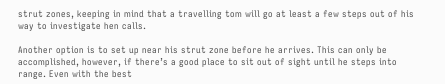strut zones, keeping in mind that a travelling tom will go at least a few steps out of his way to investigate hen calls.

Another option is to set up near his strut zone before he arrives. This can only be accomplished, however, if there’s a good place to sit out of sight until he steps into range. Even with the best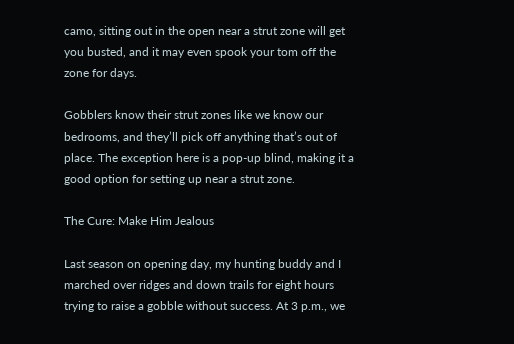camo, sitting out in the open near a strut zone will get you busted, and it may even spook your tom off the zone for days.

Gobblers know their strut zones like we know our bedrooms, and they’ll pick off anything that’s out of place. The exception here is a pop-up blind, making it a good option for setting up near a strut zone.

The Cure: Make Him Jealous

Last season on opening day, my hunting buddy and I marched over ridges and down trails for eight hours trying to raise a gobble without success. At 3 p.m., we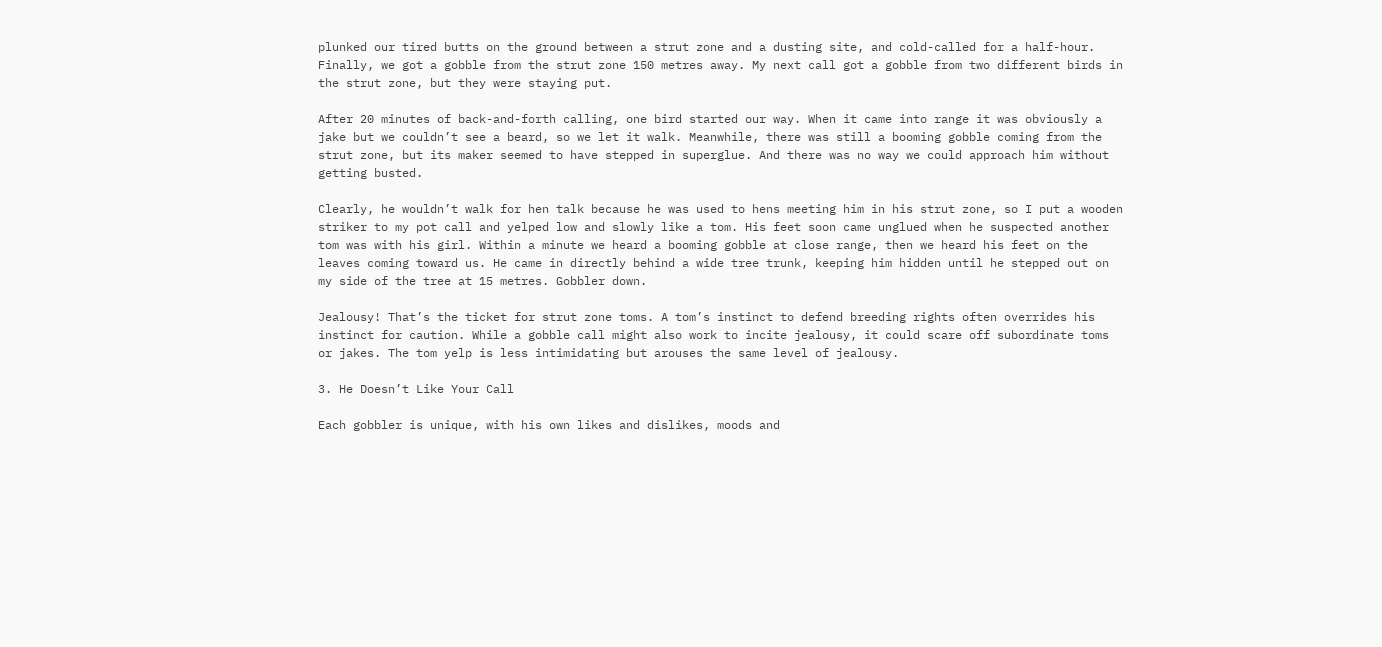plunked our tired butts on the ground between a strut zone and a dusting site, and cold-called for a half-hour. Finally, we got a gobble from the strut zone 150 metres away. My next call got a gobble from two different birds in the strut zone, but they were staying put.

After 20 minutes of back-and-forth calling, one bird started our way. When it came into range it was obviously a jake but we couldn’t see a beard, so we let it walk. Meanwhile, there was still a booming gobble coming from the strut zone, but its maker seemed to have stepped in superglue. And there was no way we could approach him without getting busted.

Clearly, he wouldn’t walk for hen talk because he was used to hens meeting him in his strut zone, so I put a wooden striker to my pot call and yelped low and slowly like a tom. His feet soon came unglued when he suspected another tom was with his girl. Within a minute we heard a booming gobble at close range, then we heard his feet on the leaves coming toward us. He came in directly behind a wide tree trunk, keeping him hidden until he stepped out on my side of the tree at 15 metres. Gobbler down.

Jealousy! That’s the ticket for strut zone toms. A tom’s instinct to defend breeding rights often overrides his instinct for caution. While a gobble call might also work to incite jealousy, it could scare off subordinate toms or jakes. The tom yelp is less intimidating but arouses the same level of jealousy.

3. He Doesn’t Like Your Call

Each gobbler is unique, with his own likes and dislikes, moods and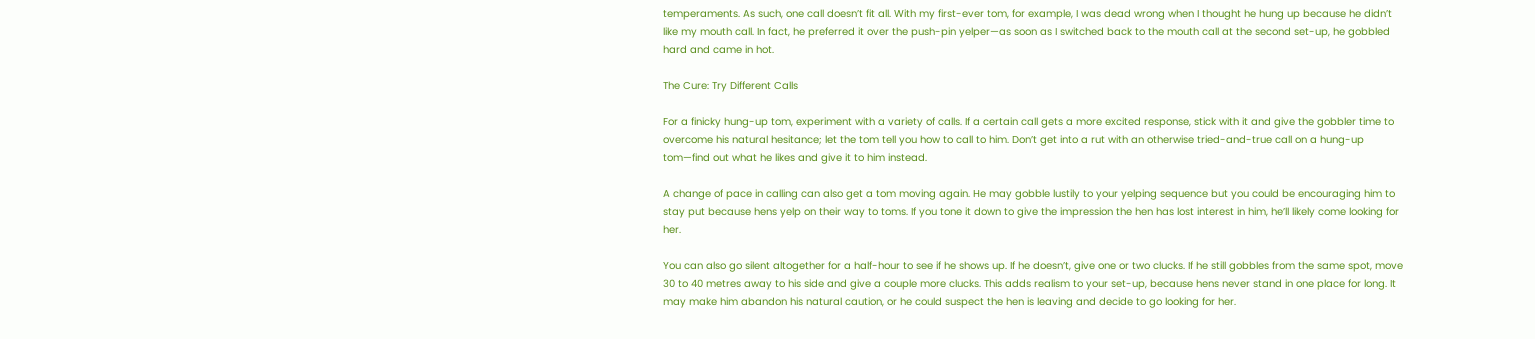temperaments. As such, one call doesn’t fit all. With my first-ever tom, for example, I was dead wrong when I thought he hung up because he didn’t like my mouth call. In fact, he preferred it over the push-pin yelper—as soon as I switched back to the mouth call at the second set-up, he gobbled hard and came in hot.

The Cure: Try Different Calls

For a finicky hung-up tom, experiment with a variety of calls. If a certain call gets a more excited response, stick with it and give the gobbler time to overcome his natural hesitance; let the tom tell you how to call to him. Don’t get into a rut with an otherwise tried-and-true call on a hung-up tom—find out what he likes and give it to him instead.

A change of pace in calling can also get a tom moving again. He may gobble lustily to your yelping sequence but you could be encouraging him to stay put because hens yelp on their way to toms. If you tone it down to give the impression the hen has lost interest in him, he’ll likely come looking for her.

You can also go silent altogether for a half-hour to see if he shows up. If he doesn’t, give one or two clucks. If he still gobbles from the same spot, move 30 to 40 metres away to his side and give a couple more clucks. This adds realism to your set-up, because hens never stand in one place for long. It may make him abandon his natural caution, or he could suspect the hen is leaving and decide to go looking for her.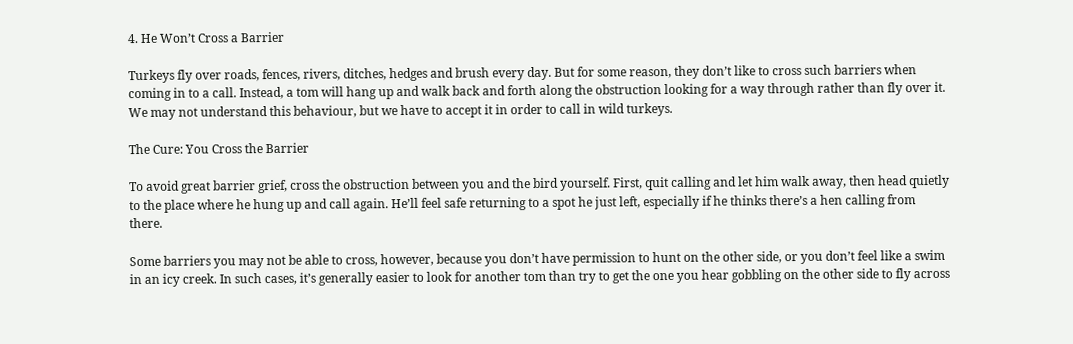4. He Won’t Cross a Barrier

Turkeys fly over roads, fences, rivers, ditches, hedges and brush every day. But for some reason, they don’t like to cross such barriers when coming in to a call. Instead, a tom will hang up and walk back and forth along the obstruction looking for a way through rather than fly over it. We may not understand this behaviour, but we have to accept it in order to call in wild turkeys.

The Cure: You Cross the Barrier

To avoid great barrier grief, cross the obstruction between you and the bird yourself. First, quit calling and let him walk away, then head quietly to the place where he hung up and call again. He’ll feel safe returning to a spot he just left, especially if he thinks there’s a hen calling from there.

Some barriers you may not be able to cross, however, because you don’t have permission to hunt on the other side, or you don’t feel like a swim in an icy creek. In such cases, it’s generally easier to look for another tom than try to get the one you hear gobbling on the other side to fly across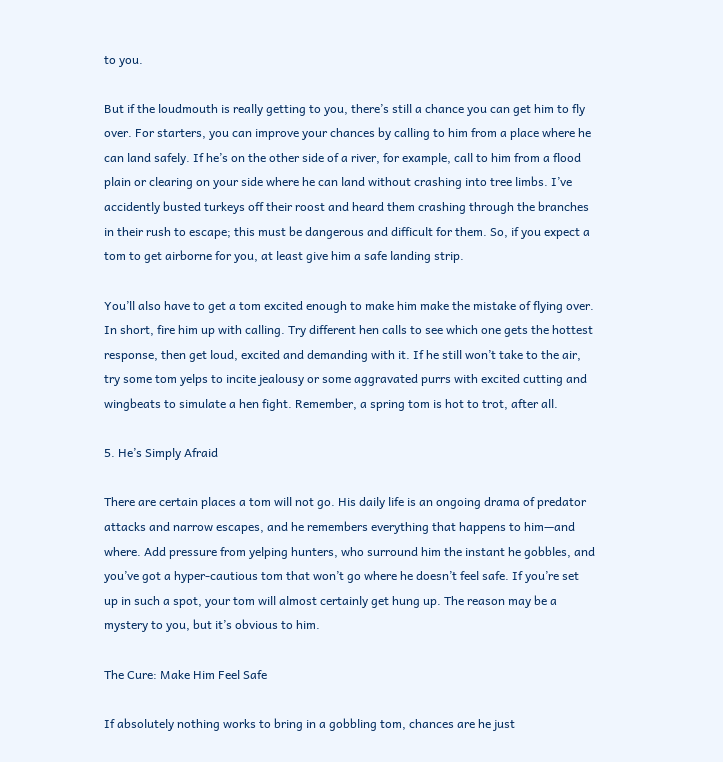to you.

But if the loudmouth is really getting to you, there’s still a chance you can get him to fly over. For starters, you can improve your chances by calling to him from a place where he can land safely. If he’s on the other side of a river, for example, call to him from a flood plain or clearing on your side where he can land without crashing into tree limbs. I’ve accidently busted turkeys off their roost and heard them crashing through the branches in their rush to escape; this must be dangerous and difficult for them. So, if you expect a tom to get airborne for you, at least give him a safe landing strip.

You’ll also have to get a tom excited enough to make him make the mistake of flying over. In short, fire him up with calling. Try different hen calls to see which one gets the hottest response, then get loud, excited and demanding with it. If he still won’t take to the air, try some tom yelps to incite jealousy or some aggravated purrs with excited cutting and wingbeats to simulate a hen fight. Remember, a spring tom is hot to trot, after all.

5. He’s Simply Afraid

There are certain places a tom will not go. His daily life is an ongoing drama of predator attacks and narrow escapes, and he remembers everything that happens to him—and where. Add pressure from yelping hunters, who surround him the instant he gobbles, and you’ve got a hyper-cautious tom that won’t go where he doesn’t feel safe. If you’re set up in such a spot, your tom will almost certainly get hung up. The reason may be a mystery to you, but it’s obvious to him.

The Cure: Make Him Feel Safe

If absolutely nothing works to bring in a gobbling tom, chances are he just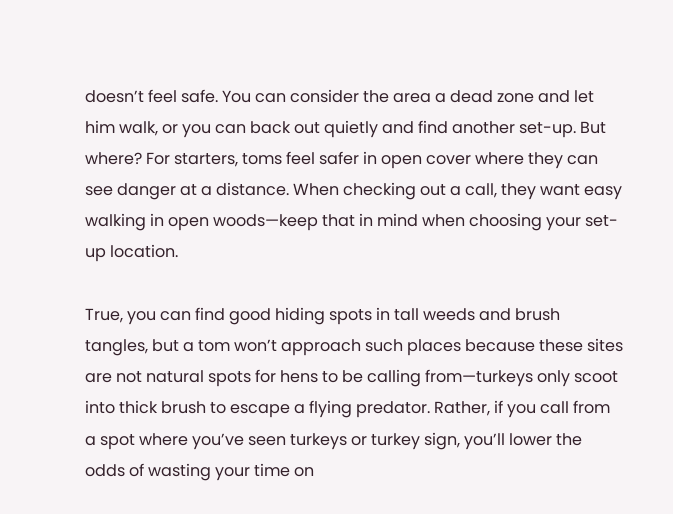doesn’t feel safe. You can consider the area a dead zone and let him walk, or you can back out quietly and find another set-up. But where? For starters, toms feel safer in open cover where they can see danger at a distance. When checking out a call, they want easy walking in open woods—keep that in mind when choosing your set-up location.

True, you can find good hiding spots in tall weeds and brush tangles, but a tom won’t approach such places because these sites are not natural spots for hens to be calling from—turkeys only scoot into thick brush to escape a flying predator. Rather, if you call from a spot where you’ve seen turkeys or turkey sign, you’ll lower the odds of wasting your time on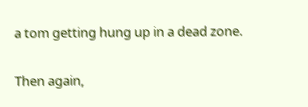a tom getting hung up in a dead zone.

Then again,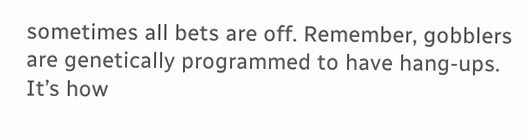sometimes all bets are off. Remember, gobblers are genetically programmed to have hang-ups. It’s how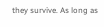they survive. As long as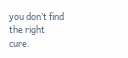you don’t find the right cure.